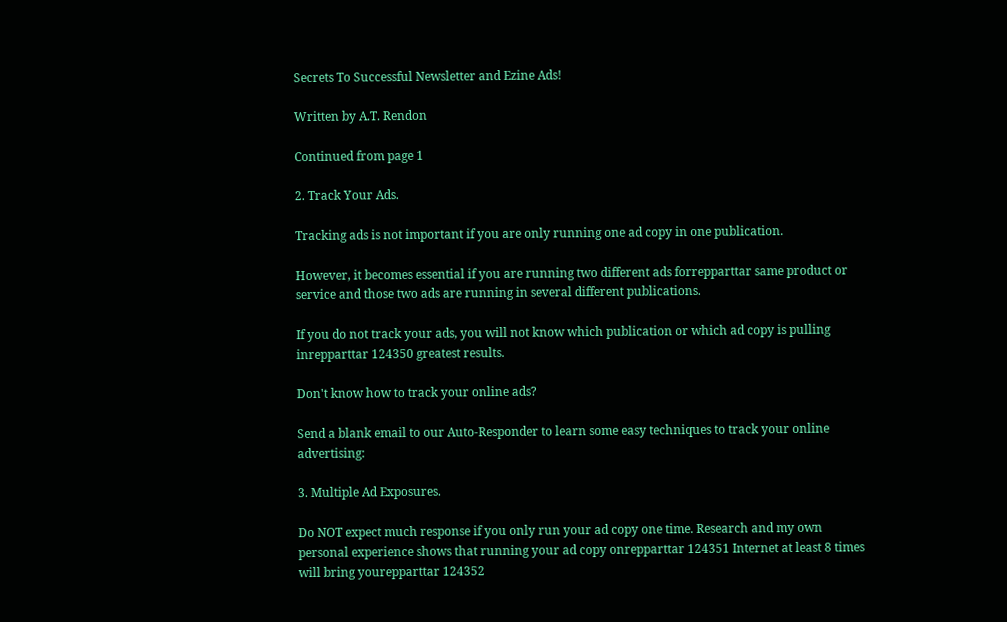Secrets To Successful Newsletter and Ezine Ads!

Written by A.T. Rendon

Continued from page 1

2. Track Your Ads.

Tracking ads is not important if you are only running one ad copy in one publication.

However, it becomes essential if you are running two different ads forrepparttar same product or service and those two ads are running in several different publications.

If you do not track your ads, you will not know which publication or which ad copy is pulling inrepparttar 124350 greatest results.

Don't know how to track your online ads?

Send a blank email to our Auto-Responder to learn some easy techniques to track your online advertising:

3. Multiple Ad Exposures.

Do NOT expect much response if you only run your ad copy one time. Research and my own personal experience shows that running your ad copy onrepparttar 124351 Internet at least 8 times will bring yourepparttar 124352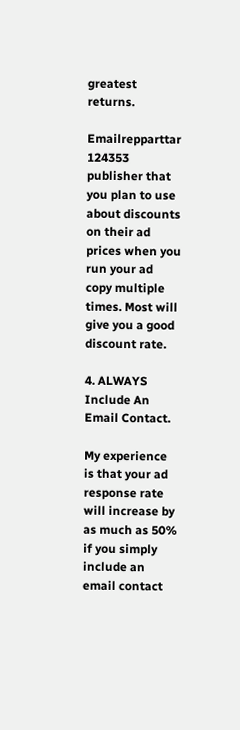greatest returns.

Emailrepparttar 124353 publisher that you plan to use about discounts on their ad prices when you run your ad copy multiple times. Most will give you a good discount rate.

4. ALWAYS Include An Email Contact.

My experience is that your ad response rate will increase by as much as 50% if you simply include an email contact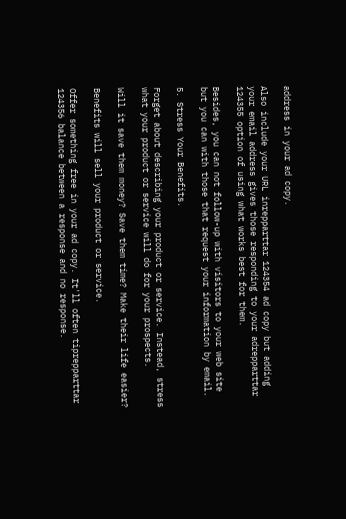address in your ad copy.

Also include your URL inrepparttar 124354 ad copy but adding your email address gives those responding to your adrepparttar 124355 option of using what works best for them.

Besides, you can not follow-up with visitors to your web site but you can with those that request your information by email.

5. Stress Your Benefits.

Forget about describing your product or service. Instead, stress what your product or service will do for your prospects.

Will it save them money? Save them time? Make their life easier?

Benefits will sell your product or service.

Offer something free in your ad copy. It'll often tiprepparttar 124356 balance between a response and no response.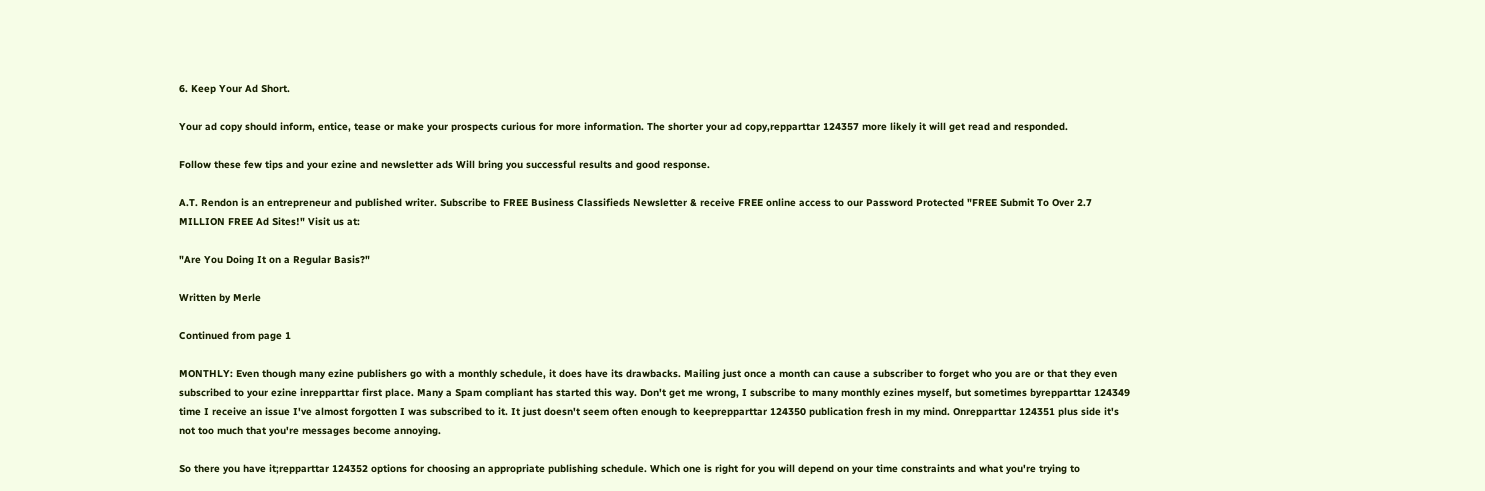6. Keep Your Ad Short.

Your ad copy should inform, entice, tease or make your prospects curious for more information. The shorter your ad copy,repparttar 124357 more likely it will get read and responded.

Follow these few tips and your ezine and newsletter ads Will bring you successful results and good response.

A.T. Rendon is an entrepreneur and published writer. Subscribe to FREE Business Classifieds Newsletter & receive FREE online access to our Password Protected "FREE Submit To Over 2.7 MILLION FREE Ad Sites!" Visit us at:

"Are You Doing It on a Regular Basis?"

Written by Merle

Continued from page 1

MONTHLY: Even though many ezine publishers go with a monthly schedule, it does have its drawbacks. Mailing just once a month can cause a subscriber to forget who you are or that they even subscribed to your ezine inrepparttar first place. Many a Spam compliant has started this way. Don't get me wrong, I subscribe to many monthly ezines myself, but sometimes byrepparttar 124349 time I receive an issue I've almost forgotten I was subscribed to it. It just doesn't seem often enough to keeprepparttar 124350 publication fresh in my mind. Onrepparttar 124351 plus side it's not too much that you're messages become annoying.

So there you have it;repparttar 124352 options for choosing an appropriate publishing schedule. Which one is right for you will depend on your time constraints and what you're trying to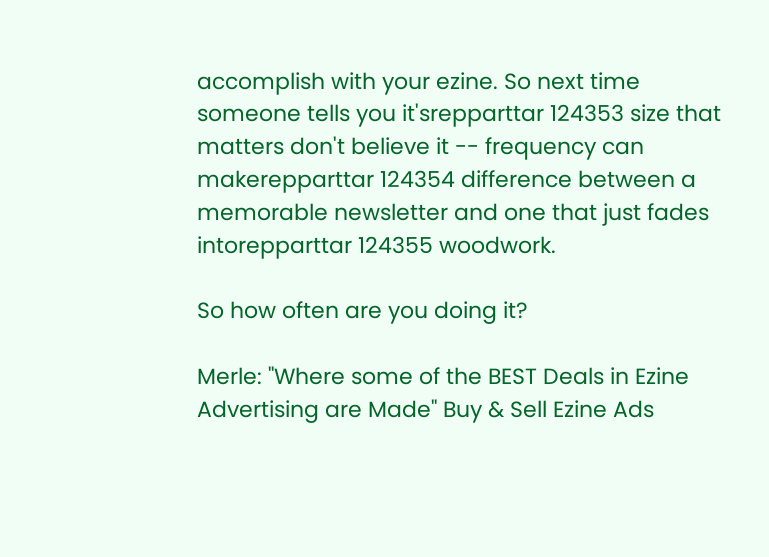accomplish with your ezine. So next time someone tells you it'srepparttar 124353 size that matters don't believe it -- frequency can makerepparttar 124354 difference between a memorable newsletter and one that just fades intorepparttar 124355 woodwork.

So how often are you doing it?

Merle: "Where some of the BEST Deals in Ezine Advertising are Made" Buy & Sell Ezine Ads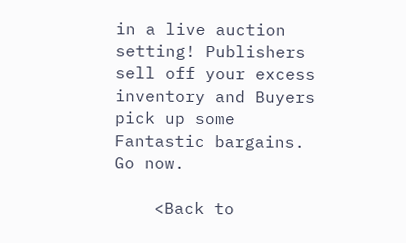in a live auction setting! Publishers sell off your excess inventory and Buyers pick up some Fantastic bargains. Go now.

    <Back to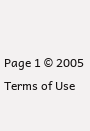Page 1 © 2005
Terms of Use